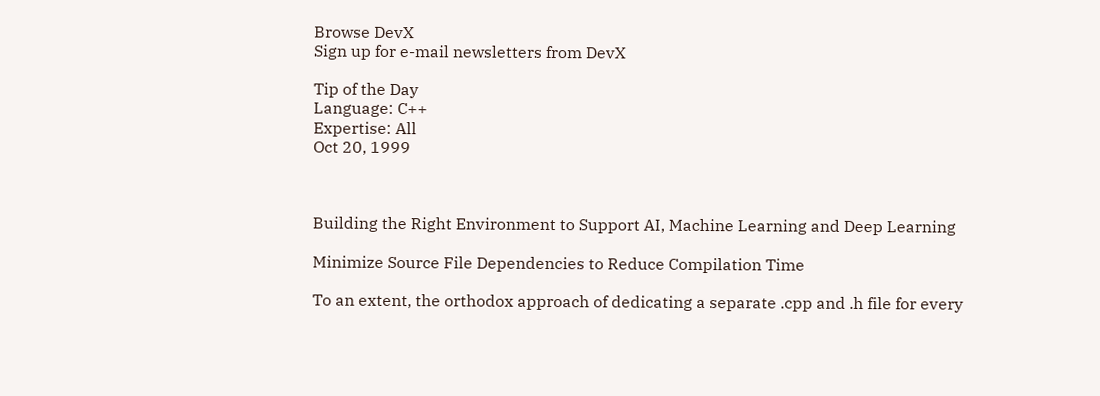Browse DevX
Sign up for e-mail newsletters from DevX

Tip of the Day
Language: C++
Expertise: All
Oct 20, 1999



Building the Right Environment to Support AI, Machine Learning and Deep Learning

Minimize Source File Dependencies to Reduce Compilation Time

To an extent, the orthodox approach of dedicating a separate .cpp and .h file for every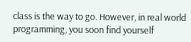class is the way to go. However, in real world programming, you soon find yourself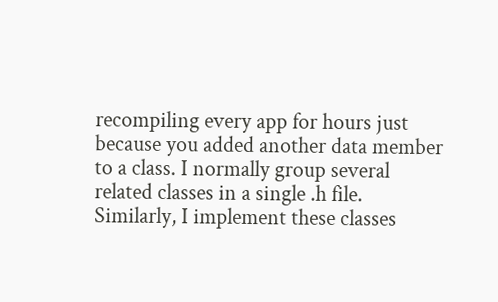recompiling every app for hours just because you added another data member to a class. I normally group several related classes in a single .h file. Similarly, I implement these classes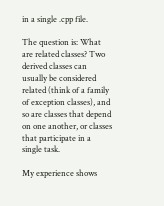in a single .cpp file.

The question is: What are related classes? Two derived classes can usually be considered related (think of a family of exception classes), and so are classes that depend on one another, or classes that participate in a single task.

My experience shows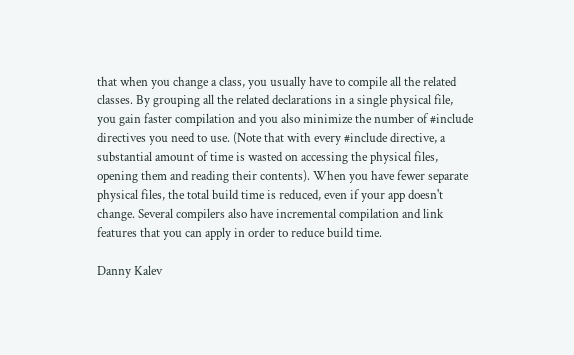that when you change a class, you usually have to compile all the related classes. By grouping all the related declarations in a single physical file, you gain faster compilation and you also minimize the number of #include directives you need to use. (Note that with every #include directive, a substantial amount of time is wasted on accessing the physical files, opening them and reading their contents). When you have fewer separate physical files, the total build time is reduced, even if your app doesn't change. Several compilers also have incremental compilation and link features that you can apply in order to reduce build time.

Danny Kalev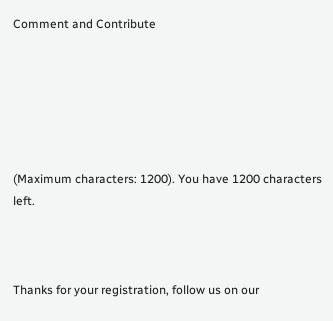Comment and Contribute






(Maximum characters: 1200). You have 1200 characters left.



Thanks for your registration, follow us on our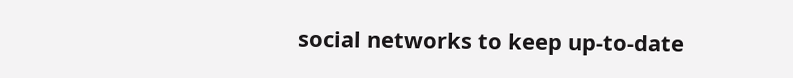social networks to keep up-to-date